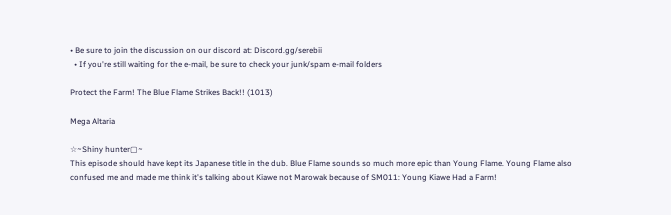• Be sure to join the discussion on our discord at: Discord.gg/serebii
  • If you're still waiting for the e-mail, be sure to check your junk/spam e-mail folders

Protect the Farm! The Blue Flame Strikes Back!! (1013)

Mega Altaria

☆~Shiny hunter▢~
This episode should have kept its Japanese title in the dub. Blue Flame sounds so much more epic than Young Flame. Young Flame also confused me and made me think it's talking about Kiawe not Marowak because of SM011: Young Kiawe Had a Farm!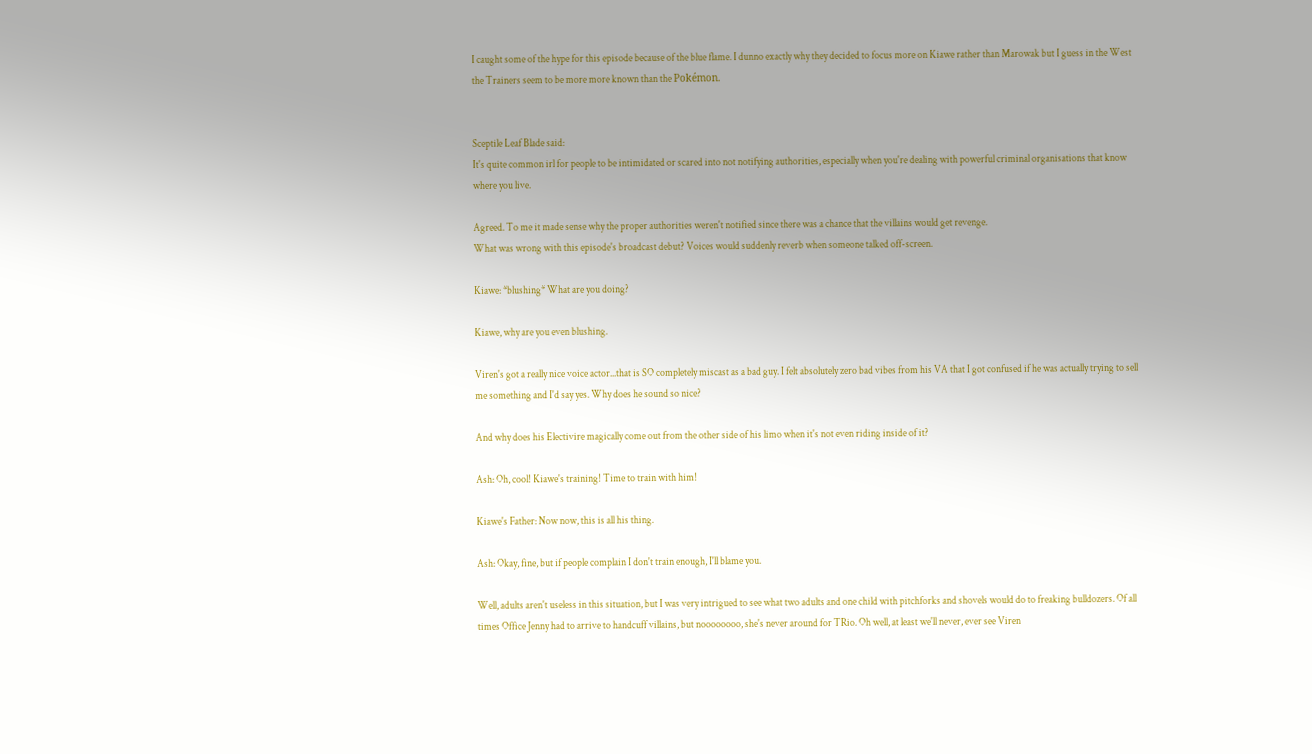I caught some of the hype for this episode because of the blue flame. I dunno exactly why they decided to focus more on Kiawe rather than Marowak but I guess in the West the Trainers seem to be more more known than the Pokémon.


Sceptile Leaf Blade said:
It's quite common irl for people to be intimidated or scared into not notifying authorities, especially when you're dealing with powerful criminal organisations that know where you live.

Agreed. To me it made sense why the proper authorities weren't notified since there was a chance that the villains would get revenge.
What was wrong with this episode's broadcast debut? Voices would suddenly reverb when someone talked off-screen.

Kiawe: *blushing* What are you doing?

Kiawe, why are you even blushing.

Viren's got a really nice voice actor...that is SO completely miscast as a bad guy. I felt absolutely zero bad vibes from his VA that I got confused if he was actually trying to sell me something and I'd say yes. Why does he sound so nice?

And why does his Electivire magically come out from the other side of his limo when it's not even riding inside of it?

Ash: Oh, cool! Kiawe's training! Time to train with him!

Kiawe's Father: Now now, this is all his thing.

Ash: Okay, fine, but if people complain I don't train enough, I'll blame you.

Well, adults aren't useless in this situation, but I was very intrigued to see what two adults and one child with pitchforks and shovels would do to freaking bulldozers. Of all times Office Jenny had to arrive to handcuff villains, but noooooooo, she's never around for TRio. Oh well, at least we'll never, ever see Viren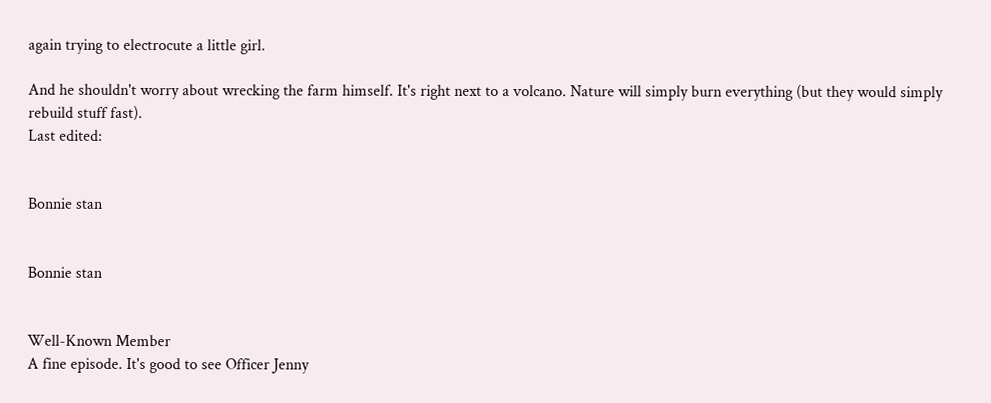again trying to electrocute a little girl.

And he shouldn't worry about wrecking the farm himself. It's right next to a volcano. Nature will simply burn everything (but they would simply rebuild stuff fast).
Last edited:


Bonnie stan


Bonnie stan


Well-Known Member
A fine episode. It's good to see Officer Jenny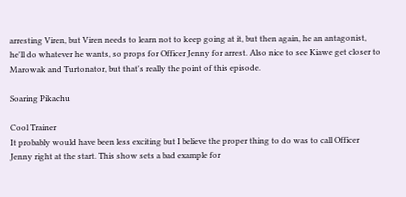arresting Viren, but Viren needs to learn not to keep going at it, but then again, he an antagonist, he'll do whatever he wants, so props for Officer Jenny for arrest. Also nice to see Kiawe get closer to Marowak and Turtonator, but that's really the point of this episode.

Soaring Pikachu

Cool Trainer
It probably would have been less exciting but I believe the proper thing to do was to call Officer Jenny right at the start. This show sets a bad example for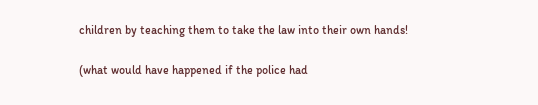children by teaching them to take the law into their own hands!

(what would have happened if the police had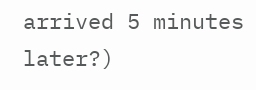arrived 5 minutes later?)